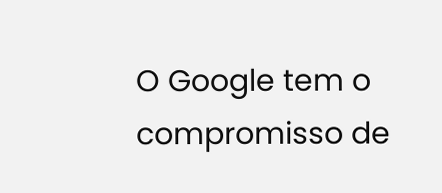O Google tem o compromisso de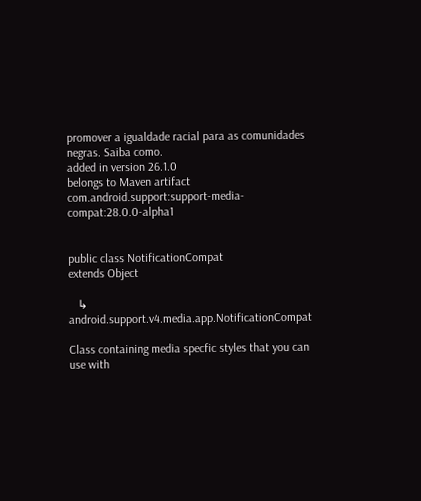promover a igualdade racial para as comunidades negras. Saiba como.
added in version 26.1.0
belongs to Maven artifact com.android.support:support-media-compat:28.0.0-alpha1


public class NotificationCompat
extends Object

   ↳ android.support.v4.media.app.NotificationCompat

Class containing media specfic styles that you can use with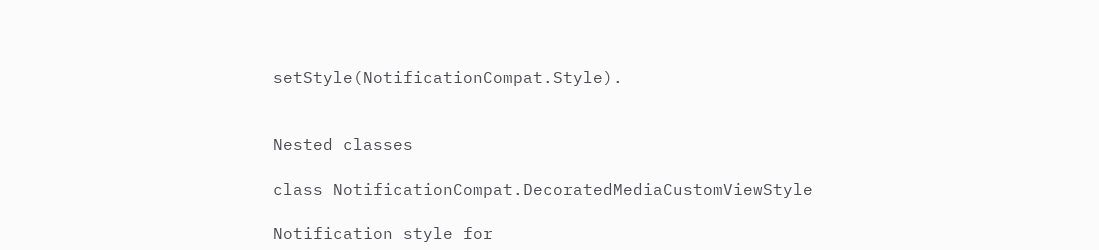setStyle(NotificationCompat.Style).


Nested classes

class NotificationCompat.DecoratedMediaCustomViewStyle

Notification style for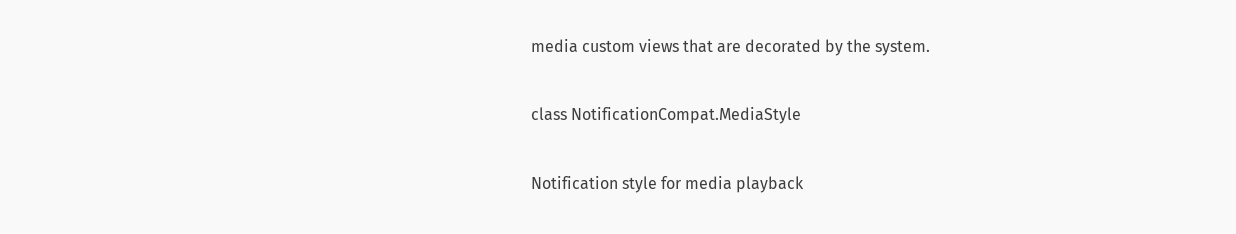media custom views that are decorated by the system.

class NotificationCompat.MediaStyle

Notification style for media playback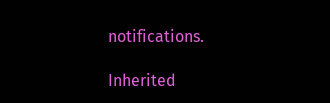notifications.

Inherited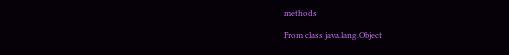methods

From class java.lang.Object